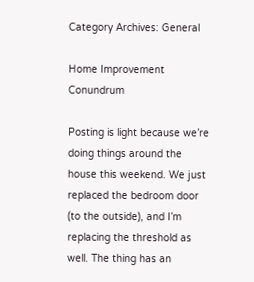Category Archives: General

Home Improvement Conundrum

Posting is light because we’re doing things around the house this weekend. We just replaced the bedroom door (to the outside), and I’m replacing the threshold as well. The thing has an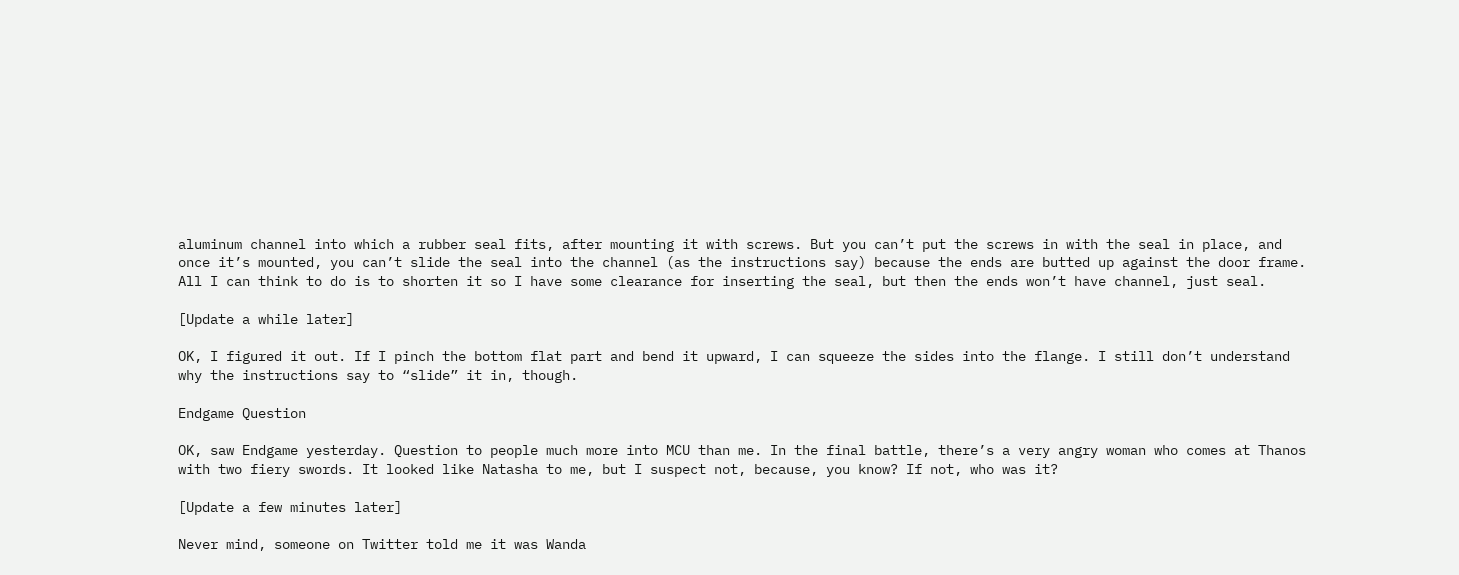aluminum channel into which a rubber seal fits, after mounting it with screws. But you can’t put the screws in with the seal in place, and once it’s mounted, you can’t slide the seal into the channel (as the instructions say) because the ends are butted up against the door frame. All I can think to do is to shorten it so I have some clearance for inserting the seal, but then the ends won’t have channel, just seal.

[Update a while later]

OK, I figured it out. If I pinch the bottom flat part and bend it upward, I can squeeze the sides into the flange. I still don’t understand why the instructions say to “slide” it in, though.

Endgame Question

OK, saw Endgame yesterday. Question to people much more into MCU than me. In the final battle, there’s a very angry woman who comes at Thanos with two fiery swords. It looked like Natasha to me, but I suspect not, because, you know? If not, who was it?

[Update a few minutes later]

Never mind, someone on Twitter told me it was Wanda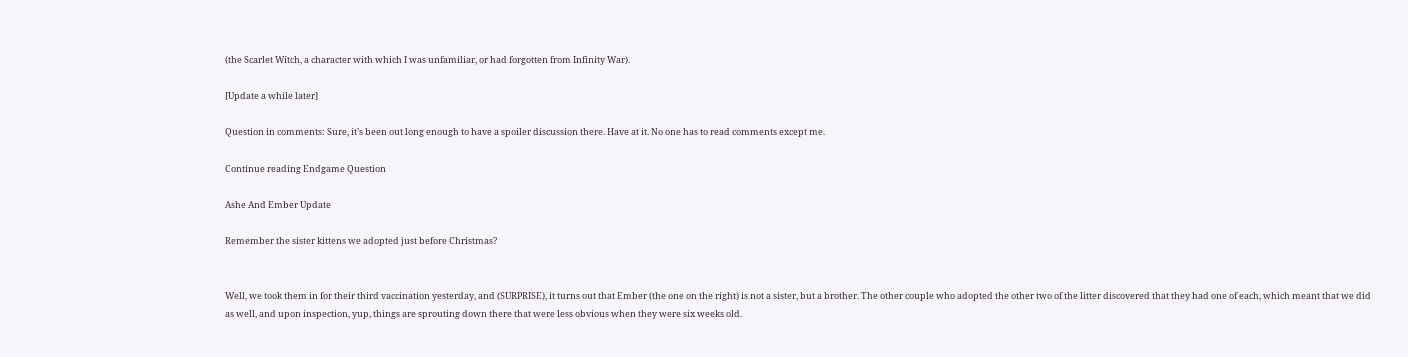(the Scarlet Witch, a character with which I was unfamiliar, or had forgotten from Infinity War).

[Update a while later]

Question in comments: Sure, it’s been out long enough to have a spoiler discussion there. Have at it. No one has to read comments except me.

Continue reading Endgame Question

Ashe And Ember Update

Remember the sister kittens we adopted just before Christmas?


Well, we took them in for their third vaccination yesterday, and (SURPRISE), it turns out that Ember (the one on the right) is not a sister, but a brother. The other couple who adopted the other two of the litter discovered that they had one of each, which meant that we did as well, and upon inspection, yup, things are sprouting down there that were less obvious when they were six weeks old.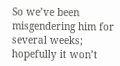So we’ve been misgendering him for several weeks; hopefully it won’t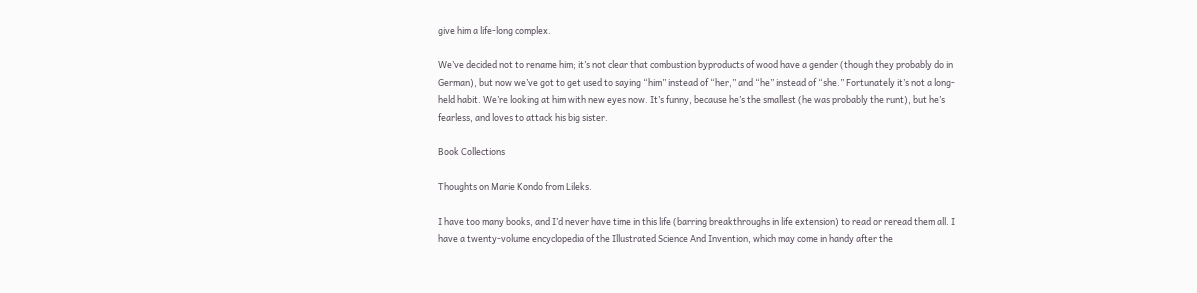give him a life-long complex.

We’ve decided not to rename him; it’s not clear that combustion byproducts of wood have a gender (though they probably do in German), but now we’ve got to get used to saying “him” instead of “her,” and “he” instead of “she.” Fortunately it’s not a long-held habit. We’re looking at him with new eyes now. It’s funny, because he’s the smallest (he was probably the runt), but he’s fearless, and loves to attack his big sister.

Book Collections

Thoughts on Marie Kondo from Lileks.

I have too many books, and I’d never have time in this life (barring breakthroughs in life extension) to read or reread them all. I have a twenty-volume encyclopedia of the Illustrated Science And Invention, which may come in handy after the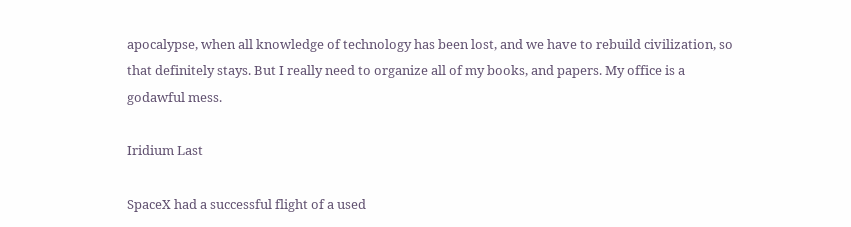apocalypse, when all knowledge of technology has been lost, and we have to rebuild civilization, so that definitely stays. But I really need to organize all of my books, and papers. My office is a godawful mess.

Iridium Last

SpaceX had a successful flight of a used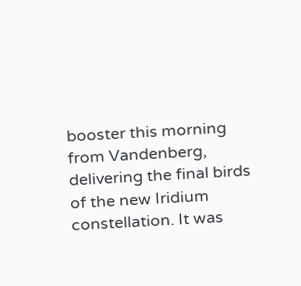booster this morning from Vandenberg, delivering the final birds of the new Iridium constellation. It was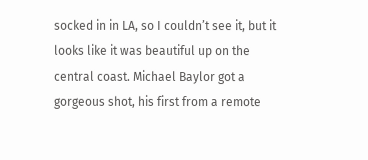socked in in LA, so I couldn’t see it, but it looks like it was beautiful up on the central coast. Michael Baylor got a gorgeous shot, his first from a remote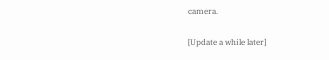camera.

[Update a while later]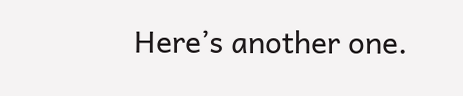Here’s another one.